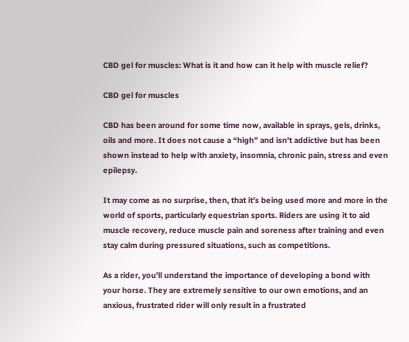CBD gel for muscles: What is it and how can it help with muscle relief?

CBD gel for muscles

CBD has been around for some time now, available in sprays, gels, drinks, oils and more. It does not cause a “high” and isn’t addictive but has been shown instead to help with anxiety, insomnia, chronic pain, stress and even epilepsy.

It may come as no surprise, then, that it’s being used more and more in the world of sports, particularly equestrian sports. Riders are using it to aid muscle recovery, reduce muscle pain and soreness after training and even stay calm during pressured situations, such as competitions.

As a rider, you’ll understand the importance of developing a bond with your horse. They are extremely sensitive to our own emotions, and an anxious, frustrated rider will only result in a frustrated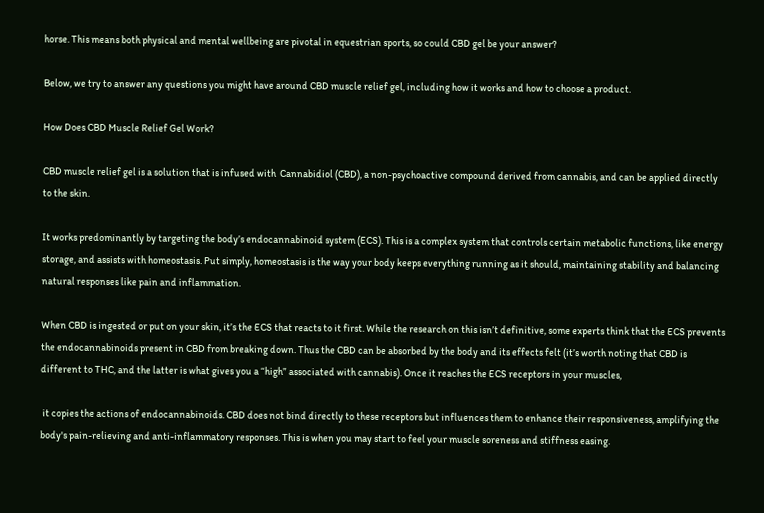horse. This means both physical and mental wellbeing are pivotal in equestrian sports, so could CBD gel be your answer?

Below, we try to answer any questions you might have around CBD muscle relief gel, including how it works and how to choose a product.

How Does CBD Muscle Relief Gel Work?

CBD muscle relief gel is a solution that is infused with  Cannabidiol (CBD), a non-psychoactive compound derived from cannabis, and can be applied directly to the skin.

It works predominantly by targeting the body’s endocannabinoid system (ECS). This is a complex system that controls certain metabolic functions, like energy storage, and assists with homeostasis. Put simply, homeostasis is the way your body keeps everything running as it should, maintaining stability and balancing natural responses like pain and inflammation.

When CBD is ingested or put on your skin, it’s the ECS that reacts to it first. While the research on this isn’t definitive, some experts think that the ECS prevents the endocannabinoids present in CBD from breaking down. Thus the CBD can be absorbed by the body and its effects felt (it’s worth noting that CBD is different to THC, and the latter is what gives you a “high” associated with cannabis). Once it reaches the ECS receptors in your muscles,

 it copies the actions of endocannabinoids. CBD does not bind directly to these receptors but influences them to enhance their responsiveness, amplifying the body's pain-relieving and anti-inflammatory responses. This is when you may start to feel your muscle soreness and stiffness easing.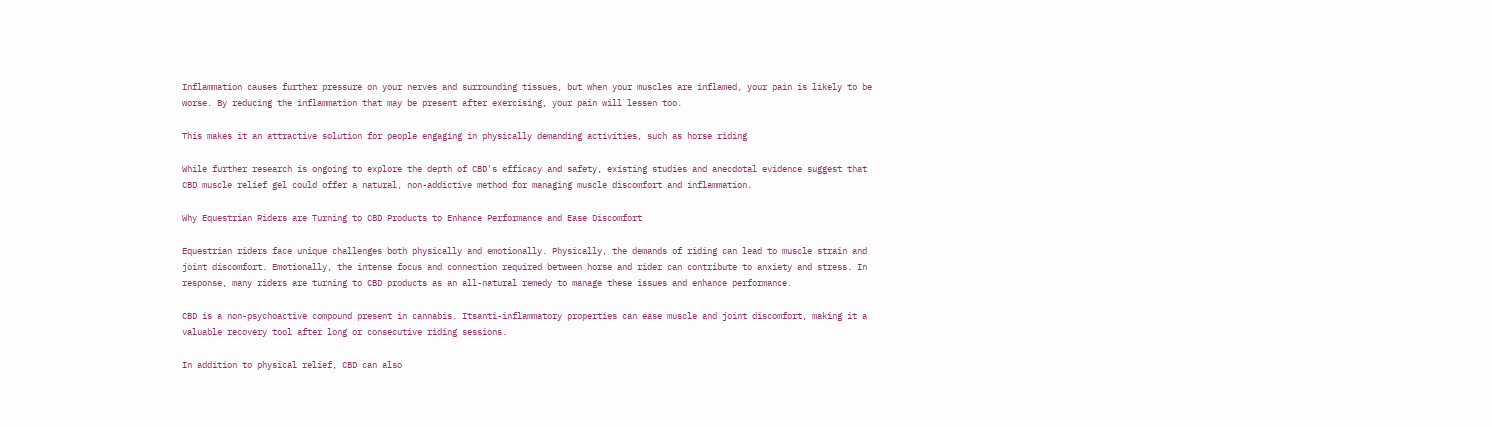Inflammation causes further pressure on your nerves and surrounding tissues, but when your muscles are inflamed, your pain is likely to be worse. By reducing the inflammation that may be present after exercising, your pain will lessen too.

This makes it an attractive solution for people engaging in physically demanding activities, such as horse riding

While further research is ongoing to explore the depth of CBD's efficacy and safety, existing studies and anecdotal evidence suggest that CBD muscle relief gel could offer a natural, non-addictive method for managing muscle discomfort and inflammation.

Why Equestrian Riders are Turning to CBD Products to Enhance Performance and Ease Discomfort

Equestrian riders face unique challenges both physically and emotionally. Physically, the demands of riding can lead to muscle strain and joint discomfort. Emotionally, the intense focus and connection required between horse and rider can contribute to anxiety and stress. In response, many riders are turning to CBD products as an all-natural remedy to manage these issues and enhance performance.

CBD is a non-psychoactive compound present in cannabis. Itsanti-inflammatory properties can ease muscle and joint discomfort, making it a valuable recovery tool after long or consecutive riding sessions.

In addition to physical relief, CBD can also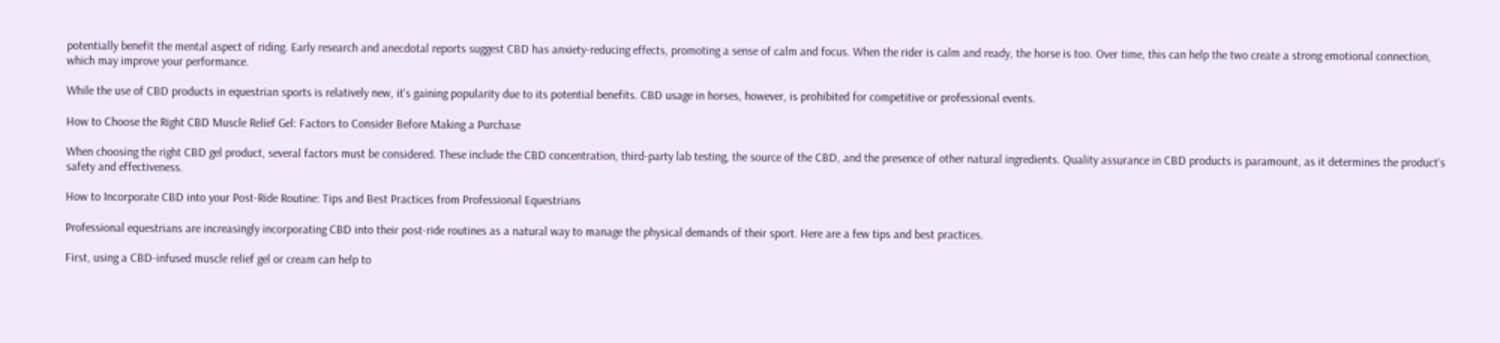potentially benefit the mental aspect of riding. Early research and anecdotal reports suggest CBD has anxiety-reducing effects, promoting a sense of calm and focus. When the rider is calm and ready, the horse is too. Over time, this can help the two create a strong emotional connection, which may improve your performance.

While the use of CBD products in equestrian sports is relatively new, it's gaining popularity due to its potential benefits. CBD usage in horses, however, is prohibited for competitive or professional events.

How to Choose the Right CBD Muscle Relief Gel: Factors to Consider Before Making a Purchase

When choosing the right CBD gel product, several factors must be considered. These include the CBD concentration, third-party lab testing, the source of the CBD, and the presence of other natural ingredients. Quality assurance in CBD products is paramount, as it determines the product's safety and effectiveness.

How to Incorporate CBD into your Post-Ride Routine: Tips and Best Practices from Professional Equestrians

Professional equestrians are increasingly incorporating CBD into their post-ride routines as a natural way to manage the physical demands of their sport. Here are a few tips and best practices.

First, using a CBD-infused muscle relief gel or cream can help to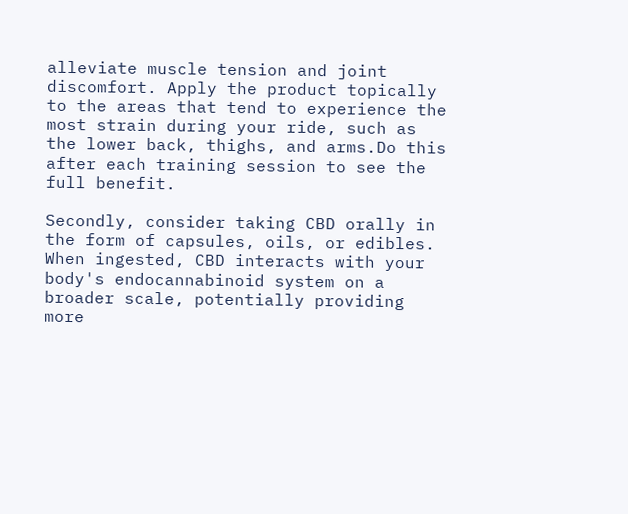alleviate muscle tension and joint discomfort. Apply the product topically to the areas that tend to experience the most strain during your ride, such as the lower back, thighs, and arms.Do this after each training session to see the full benefit.

Secondly, consider taking CBD orally in the form of capsules, oils, or edibles. When ingested, CBD interacts with your body's endocannabinoid system on a broader scale, potentially providing more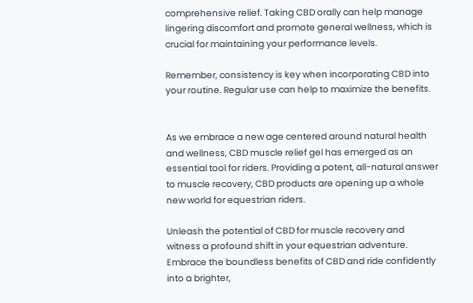comprehensive relief. Taking CBD orally can help manage lingering discomfort and promote general wellness, which is crucial for maintaining your performance levels.

Remember, consistency is key when incorporating CBD into your routine. Regular use can help to maximize the benefits.


As we embrace a new age centered around natural health and wellness, CBD muscle relief gel has emerged as an essential tool for riders. Providing a potent, all-natural answer to muscle recovery, CBD products are opening up a whole new world for equestrian riders.

Unleash the potential of CBD for muscle recovery and witness a profound shift in your equestrian adventure. Embrace the boundless benefits of CBD and ride confidently into a brighter,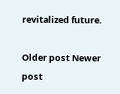revitalized future.

Older post Newer post